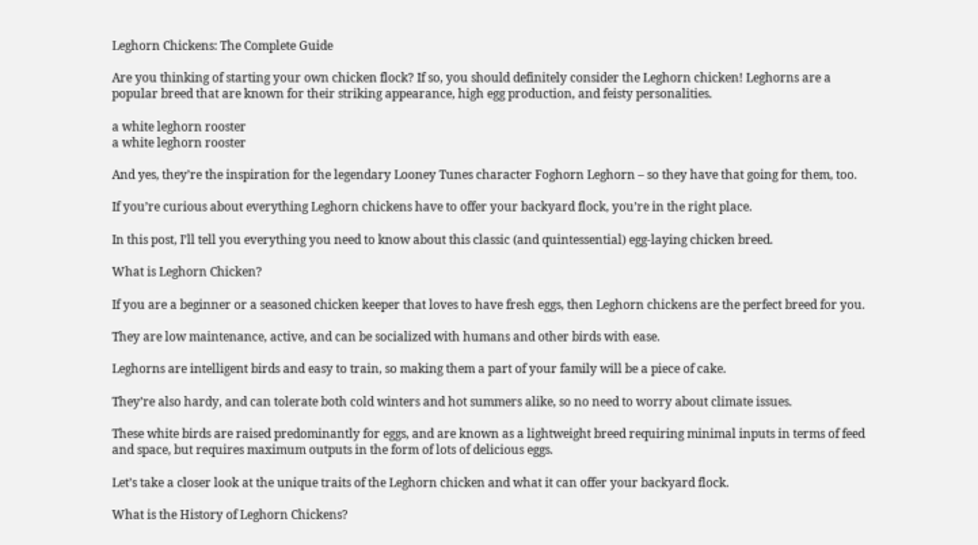Leghorn Chickens: The Complete Guide

Are you thinking of starting your own chicken flock? If so, you should definitely consider the Leghorn chicken! Leghorns are a popular breed that are known for their striking appearance, high egg production, and feisty personalities.

a white leghorn rooster
a white leghorn rooster

And yes, they’re the inspiration for the legendary Looney Tunes character Foghorn Leghorn – so they have that going for them, too.

If you’re curious about everything Leghorn chickens have to offer your backyard flock, you’re in the right place.

In this post, I’ll tell you everything you need to know about this classic (and quintessential) egg-laying chicken breed.

What is Leghorn Chicken?

If you are a beginner or a seasoned chicken keeper that loves to have fresh eggs, then Leghorn chickens are the perfect breed for you.

They are low maintenance, active, and can be socialized with humans and other birds with ease.

Leghorns are intelligent birds and easy to train, so making them a part of your family will be a piece of cake.

They’re also hardy, and can tolerate both cold winters and hot summers alike, so no need to worry about climate issues.

These white birds are raised predominantly for eggs, and are known as a lightweight breed requiring minimal inputs in terms of feed and space, but requires maximum outputs in the form of lots of delicious eggs.

Let’s take a closer look at the unique traits of the Leghorn chicken and what it can offer your backyard flock.

What is the History of Leghorn Chickens?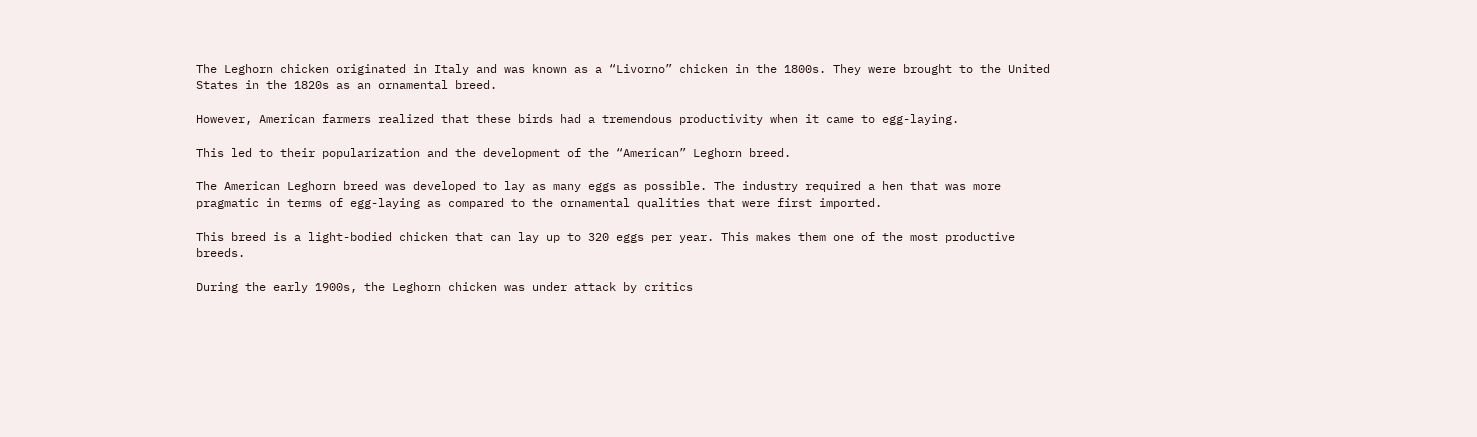The Leghorn chicken originated in Italy and was known as a “Livorno” chicken in the 1800s. They were brought to the United States in the 1820s as an ornamental breed.

However, American farmers realized that these birds had a tremendous productivity when it came to egg-laying.

This led to their popularization and the development of the “American” Leghorn breed.

The American Leghorn breed was developed to lay as many eggs as possible. The industry required a hen that was more pragmatic in terms of egg-laying as compared to the ornamental qualities that were first imported.

This breed is a light-bodied chicken that can lay up to 320 eggs per year. This makes them one of the most productive breeds.

During the early 1900s, the Leghorn chicken was under attack by critics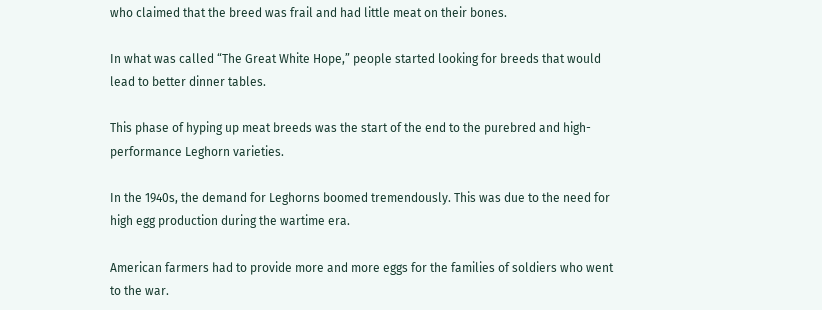who claimed that the breed was frail and had little meat on their bones.

In what was called “The Great White Hope,” people started looking for breeds that would lead to better dinner tables.

This phase of hyping up meat breeds was the start of the end to the purebred and high-performance Leghorn varieties.

In the 1940s, the demand for Leghorns boomed tremendously. This was due to the need for high egg production during the wartime era.

American farmers had to provide more and more eggs for the families of soldiers who went to the war.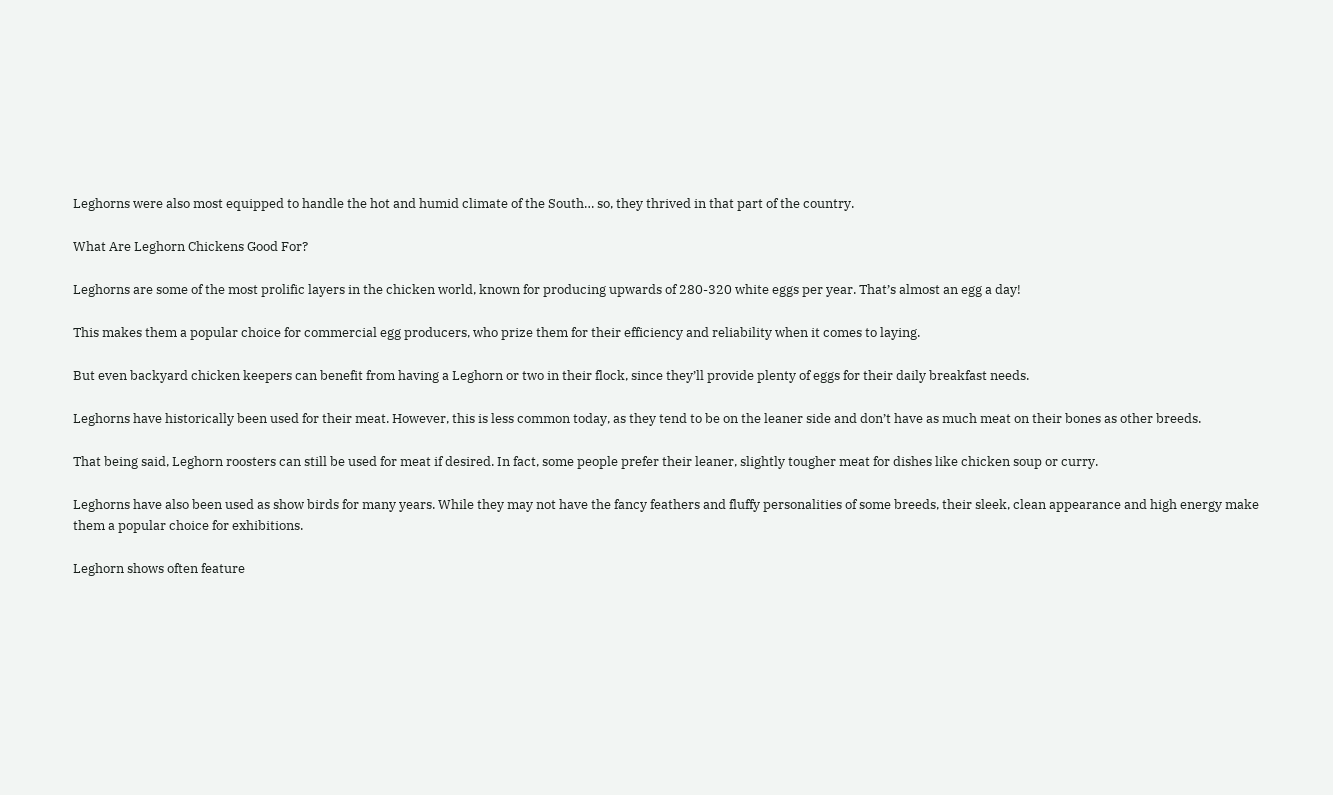Leghorns were also most equipped to handle the hot and humid climate of the South… so, they thrived in that part of the country.

What Are Leghorn Chickens Good For?

Leghorns are some of the most prolific layers in the chicken world, known for producing upwards of 280-320 white eggs per year. That’s almost an egg a day!

This makes them a popular choice for commercial egg producers, who prize them for their efficiency and reliability when it comes to laying.

But even backyard chicken keepers can benefit from having a Leghorn or two in their flock, since they’ll provide plenty of eggs for their daily breakfast needs.

Leghorns have historically been used for their meat. However, this is less common today, as they tend to be on the leaner side and don’t have as much meat on their bones as other breeds.

That being said, Leghorn roosters can still be used for meat if desired. In fact, some people prefer their leaner, slightly tougher meat for dishes like chicken soup or curry.

Leghorns have also been used as show birds for many years. While they may not have the fancy feathers and fluffy personalities of some breeds, their sleek, clean appearance and high energy make them a popular choice for exhibitions.

Leghorn shows often feature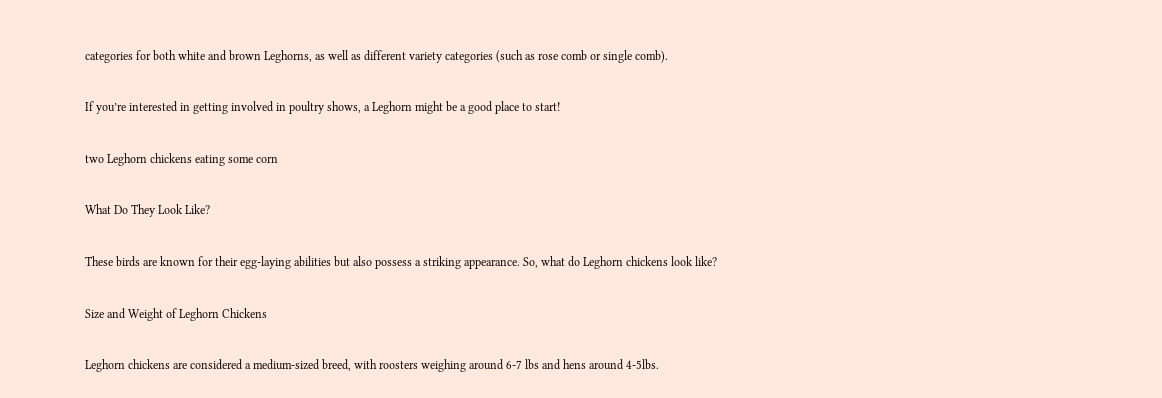categories for both white and brown Leghorns, as well as different variety categories (such as rose comb or single comb).

If you’re interested in getting involved in poultry shows, a Leghorn might be a good place to start!

two Leghorn chickens eating some corn

What Do They Look Like?

These birds are known for their egg-laying abilities but also possess a striking appearance. So, what do Leghorn chickens look like?

Size and Weight of Leghorn Chickens

Leghorn chickens are considered a medium-sized breed, with roosters weighing around 6-7 lbs and hens around 4-5lbs.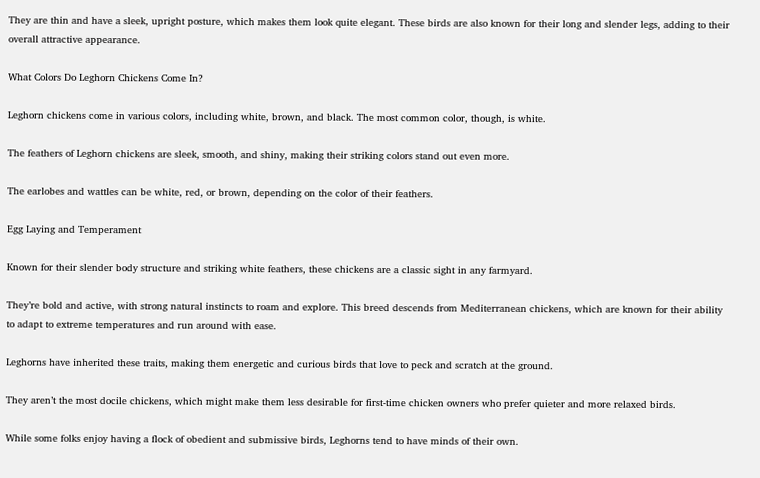They are thin and have a sleek, upright posture, which makes them look quite elegant. These birds are also known for their long and slender legs, adding to their overall attractive appearance.

What Colors Do Leghorn Chickens Come In?

Leghorn chickens come in various colors, including white, brown, and black. The most common color, though, is white.

The feathers of Leghorn chickens are sleek, smooth, and shiny, making their striking colors stand out even more.

The earlobes and wattles can be white, red, or brown, depending on the color of their feathers.

Egg Laying and Temperament

Known for their slender body structure and striking white feathers, these chickens are a classic sight in any farmyard.

They’re bold and active, with strong natural instincts to roam and explore. This breed descends from Mediterranean chickens, which are known for their ability to adapt to extreme temperatures and run around with ease.

Leghorns have inherited these traits, making them energetic and curious birds that love to peck and scratch at the ground.

They aren’t the most docile chickens, which might make them less desirable for first-time chicken owners who prefer quieter and more relaxed birds.

While some folks enjoy having a flock of obedient and submissive birds, Leghorns tend to have minds of their own.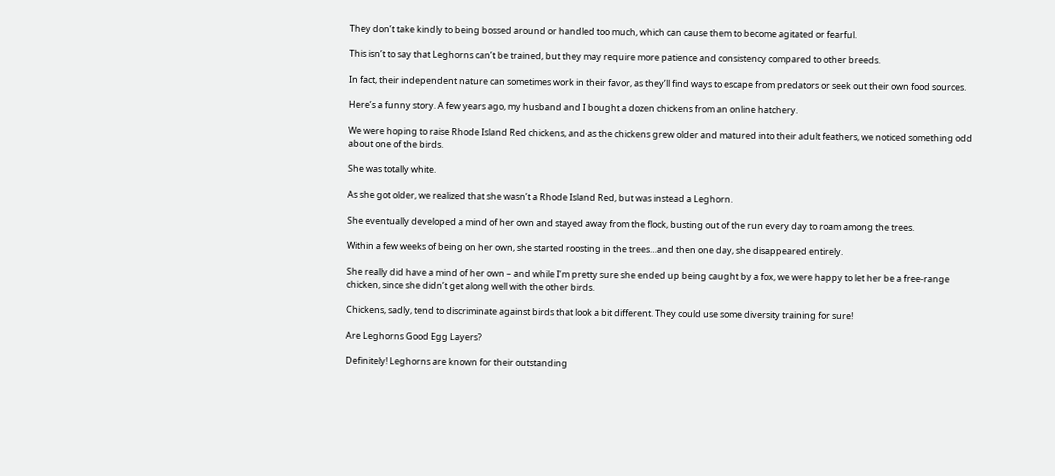They don’t take kindly to being bossed around or handled too much, which can cause them to become agitated or fearful.

This isn’t to say that Leghorns can’t be trained, but they may require more patience and consistency compared to other breeds.

In fact, their independent nature can sometimes work in their favor, as they’ll find ways to escape from predators or seek out their own food sources.

Here’s a funny story. A few years ago, my husband and I bought a dozen chickens from an online hatchery.

We were hoping to raise Rhode Island Red chickens, and as the chickens grew older and matured into their adult feathers, we noticed something odd about one of the birds.

She was totally white.

As she got older, we realized that she wasn’t a Rhode Island Red, but was instead a Leghorn.

She eventually developed a mind of her own and stayed away from the flock, busting out of the run every day to roam among the trees.

Within a few weeks of being on her own, she started roosting in the trees…and then one day, she disappeared entirely.

She really did have a mind of her own – and while I’m pretty sure she ended up being caught by a fox, we were happy to let her be a free-range chicken, since she didn’t get along well with the other birds.

Chickens, sadly, tend to discriminate against birds that look a bit different. They could use some diversity training for sure!

Are Leghorns Good Egg Layers?

Definitely! Leghorns are known for their outstanding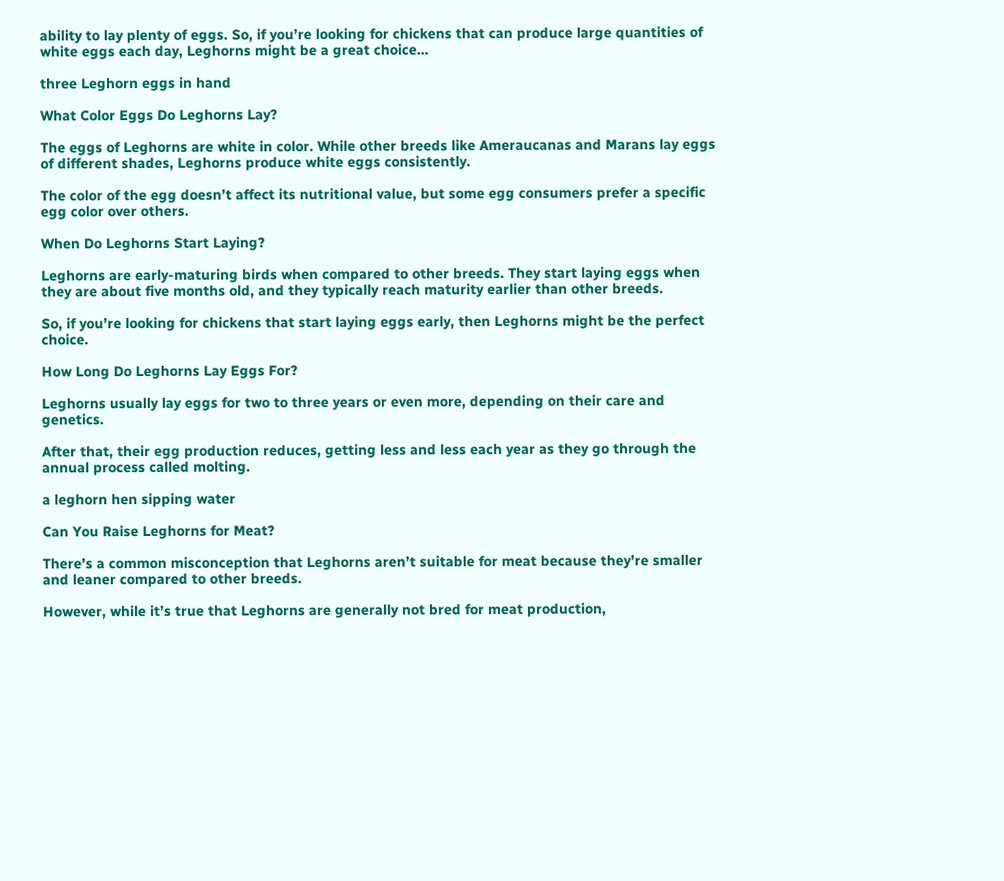ability to lay plenty of eggs. So, if you’re looking for chickens that can produce large quantities of white eggs each day, Leghorns might be a great choice…

three Leghorn eggs in hand

What Color Eggs Do Leghorns Lay?

The eggs of Leghorns are white in color. While other breeds like Ameraucanas and Marans lay eggs of different shades, Leghorns produce white eggs consistently.

The color of the egg doesn’t affect its nutritional value, but some egg consumers prefer a specific egg color over others.

When Do Leghorns Start Laying?

Leghorns are early-maturing birds when compared to other breeds. They start laying eggs when they are about five months old, and they typically reach maturity earlier than other breeds.

So, if you’re looking for chickens that start laying eggs early, then Leghorns might be the perfect choice.

How Long Do Leghorns Lay Eggs For?

Leghorns usually lay eggs for two to three years or even more, depending on their care and genetics.

After that, their egg production reduces, getting less and less each year as they go through the annual process called molting.

a leghorn hen sipping water

Can You Raise Leghorns for Meat?

There’s a common misconception that Leghorns aren’t suitable for meat because they’re smaller and leaner compared to other breeds.

However, while it’s true that Leghorns are generally not bred for meat production,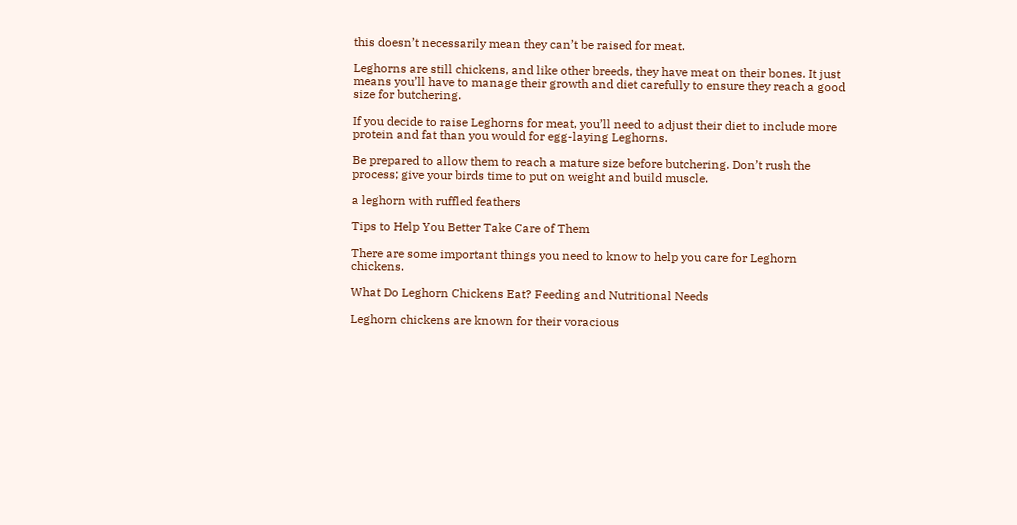this doesn’t necessarily mean they can’t be raised for meat.

Leghorns are still chickens, and like other breeds, they have meat on their bones. It just means you’ll have to manage their growth and diet carefully to ensure they reach a good size for butchering.

If you decide to raise Leghorns for meat, you’ll need to adjust their diet to include more protein and fat than you would for egg-laying Leghorns.

Be prepared to allow them to reach a mature size before butchering. Don’t rush the process; give your birds time to put on weight and build muscle.

a leghorn with ruffled feathers

Tips to Help You Better Take Care of Them

There are some important things you need to know to help you care for Leghorn chickens.

What Do Leghorn Chickens Eat? Feeding and Nutritional Needs

Leghorn chickens are known for their voracious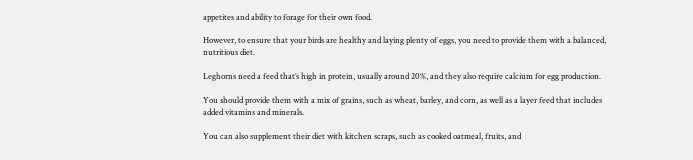appetites and ability to forage for their own food.

However, to ensure that your birds are healthy and laying plenty of eggs, you need to provide them with a balanced, nutritious diet.

Leghorns need a feed that’s high in protein, usually around 20%, and they also require calcium for egg production.

You should provide them with a mix of grains, such as wheat, barley, and corn, as well as a layer feed that includes added vitamins and minerals.

You can also supplement their diet with kitchen scraps, such as cooked oatmeal, fruits, and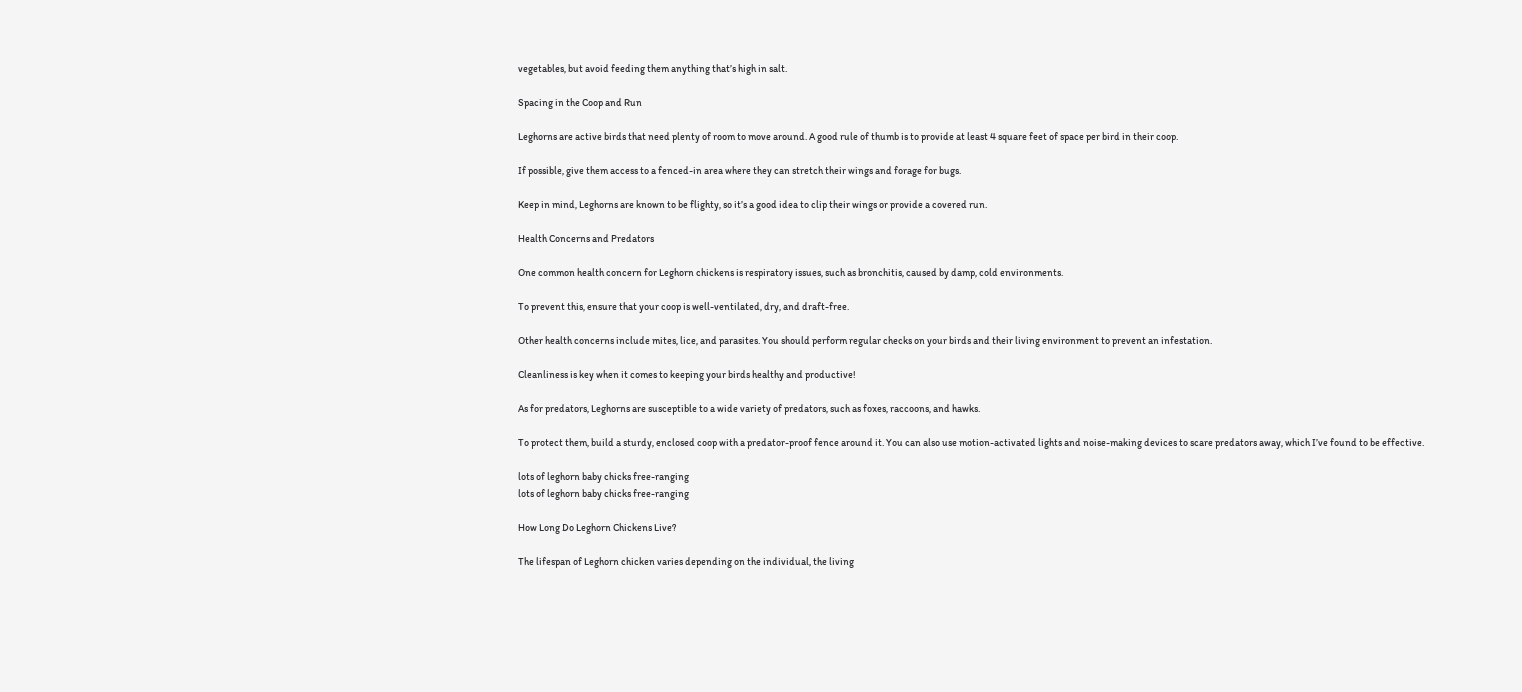vegetables, but avoid feeding them anything that’s high in salt.

Spacing in the Coop and Run

Leghorns are active birds that need plenty of room to move around. A good rule of thumb is to provide at least 4 square feet of space per bird in their coop.

If possible, give them access to a fenced-in area where they can stretch their wings and forage for bugs.

Keep in mind, Leghorns are known to be flighty, so it’s a good idea to clip their wings or provide a covered run.

Health Concerns and Predators

One common health concern for Leghorn chickens is respiratory issues, such as bronchitis, caused by damp, cold environments.

To prevent this, ensure that your coop is well-ventilated, dry, and draft-free.

Other health concerns include mites, lice, and parasites. You should perform regular checks on your birds and their living environment to prevent an infestation.

Cleanliness is key when it comes to keeping your birds healthy and productive!

As for predators, Leghorns are susceptible to a wide variety of predators, such as foxes, raccoons, and hawks.

To protect them, build a sturdy, enclosed coop with a predator-proof fence around it. You can also use motion-activated lights and noise-making devices to scare predators away, which I’ve found to be effective.

lots of leghorn baby chicks free-ranging
lots of leghorn baby chicks free-ranging

How Long Do Leghorn Chickens Live?

The lifespan of Leghorn chicken varies depending on the individual, the living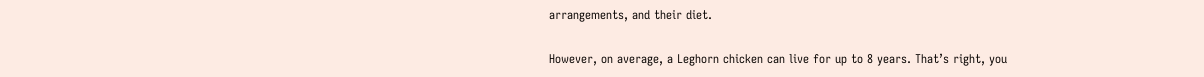arrangements, and their diet.

However, on average, a Leghorn chicken can live for up to 8 years. That’s right, you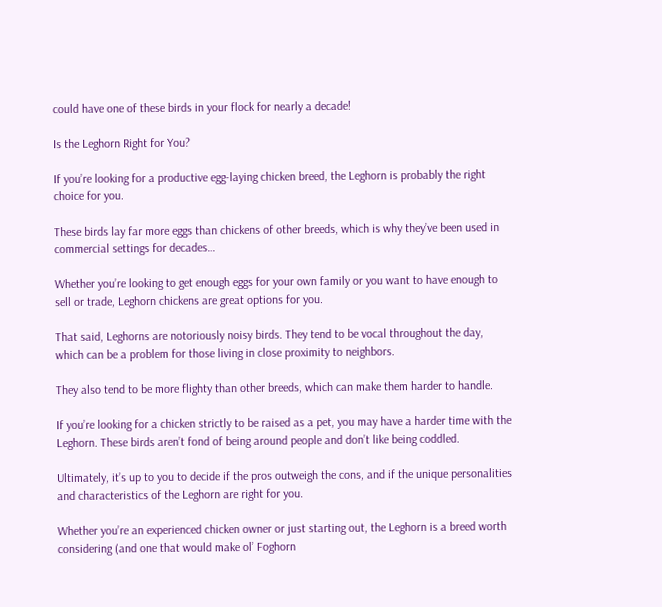could have one of these birds in your flock for nearly a decade!

Is the Leghorn Right for You?

If you’re looking for a productive egg-laying chicken breed, the Leghorn is probably the right choice for you.

These birds lay far more eggs than chickens of other breeds, which is why they’ve been used in commercial settings for decades…

Whether you’re looking to get enough eggs for your own family or you want to have enough to sell or trade, Leghorn chickens are great options for you.

That said, Leghorns are notoriously noisy birds. They tend to be vocal throughout the day, which can be a problem for those living in close proximity to neighbors.

They also tend to be more flighty than other breeds, which can make them harder to handle.

If you’re looking for a chicken strictly to be raised as a pet, you may have a harder time with the Leghorn. These birds aren’t fond of being around people and don’t like being coddled.

Ultimately, it’s up to you to decide if the pros outweigh the cons, and if the unique personalities and characteristics of the Leghorn are right for you.

Whether you’re an experienced chicken owner or just starting out, the Leghorn is a breed worth considering (and one that would make ol’ Foghorn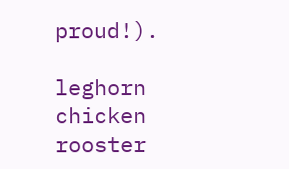proud!).

leghorn chicken rooster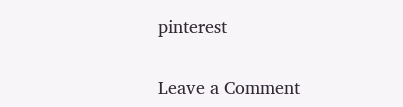pinterest

Leave a Comment